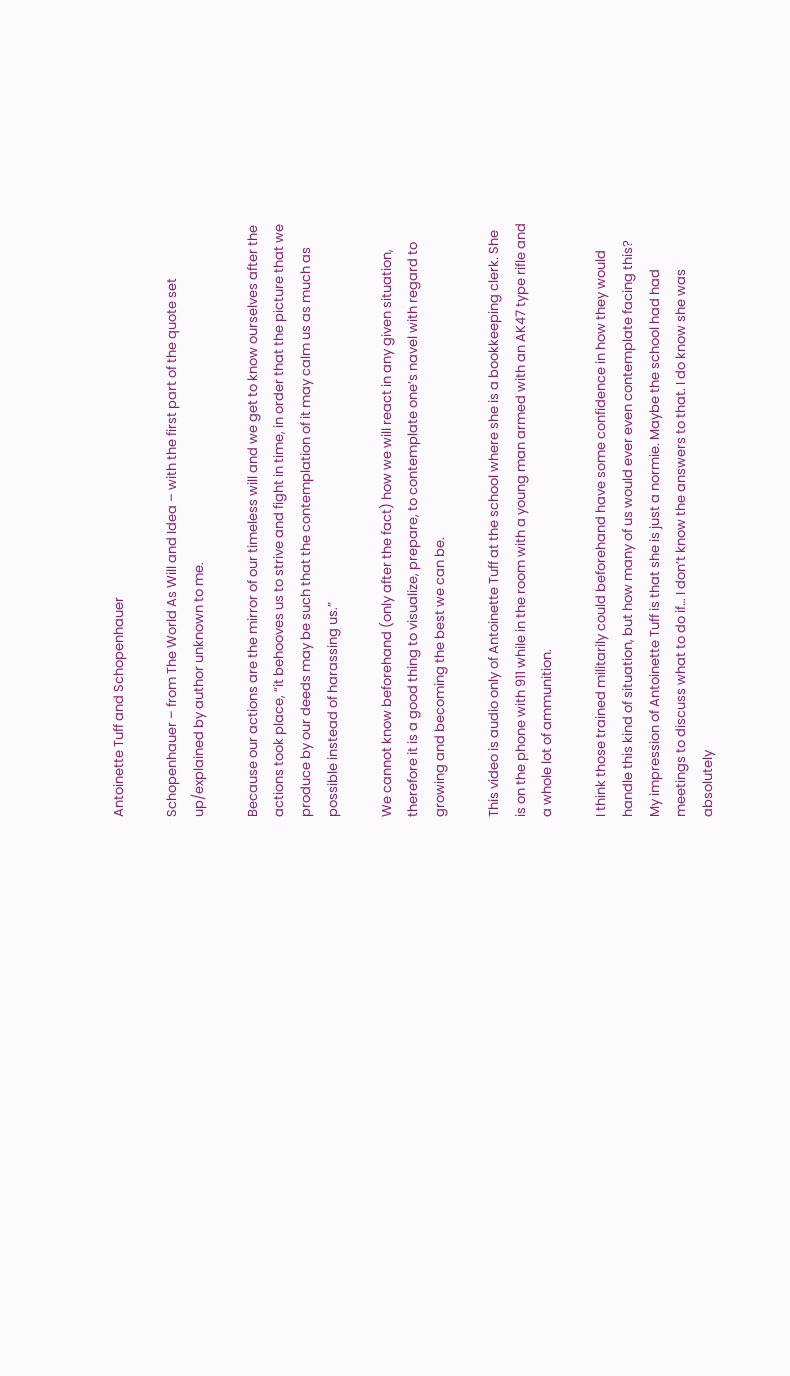Antoinette Tuff and Schopenhauer

Schopenhauer – from The World As Will and Idea – with the first part of the quote set up/explained by author unknown to me.

Because our actions are the mirror of our timeless will and we get to know ourselves after the actions took place, “it behooves us to strive and fight in time, in order that the picture that we produce by our deeds may be such that the contemplation of it may calm us as much as possible instead of harassing us.”

We cannot know beforehand (only after the fact) how we will react in any given situation, therefore it is a good thing to visualize, prepare, to contemplate one’s navel with regard to growing and becoming the best we can be.

This video is audio only of Antoinette Tuff at the school where she is a bookkeeping clerk. She is on the phone with 911 while in the room with a young man armed with an AK47 type rifle and a whole lot of ammunition.

I think those trained militarily could beforehand have some confidence in how they would handle this kind of situation, but how many of us would ever even contemplate facing this? My impression of Antoinette Tuff is that she is just a normie. Maybe the school had had meetings to discuss what to do if… I don’t know the answers to that. I do know she was absolutely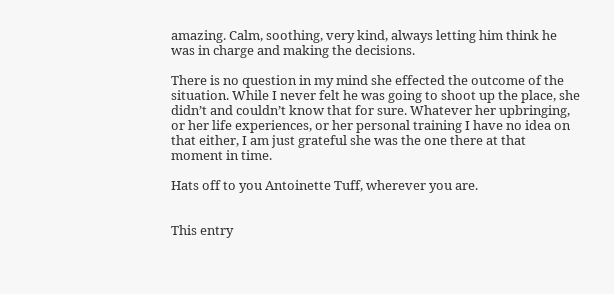amazing. Calm, soothing, very kind, always letting him think he was in charge and making the decisions.

There is no question in my mind she effected the outcome of the situation. While I never felt he was going to shoot up the place, she didn’t and couldn’t know that for sure. Whatever her upbringing, or her life experiences, or her personal training I have no idea on that either, I am just grateful she was the one there at that moment in time.

Hats off to you Antoinette Tuff, wherever you are.


This entry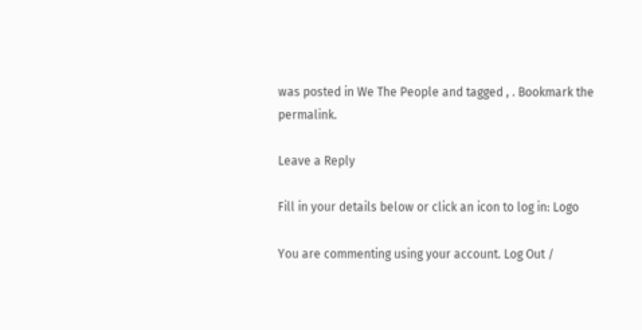was posted in We The People and tagged , . Bookmark the permalink.

Leave a Reply

Fill in your details below or click an icon to log in: Logo

You are commenting using your account. Log Out /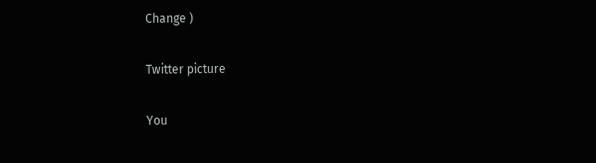Change )

Twitter picture

You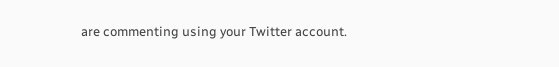are commenting using your Twitter account.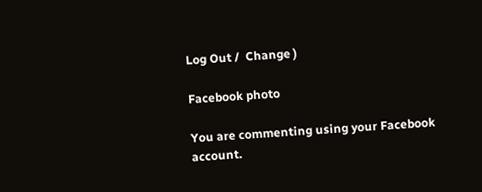Log Out /  Change )

Facebook photo

You are commenting using your Facebook account.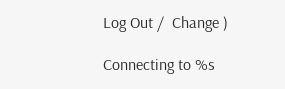Log Out /  Change )

Connecting to %s